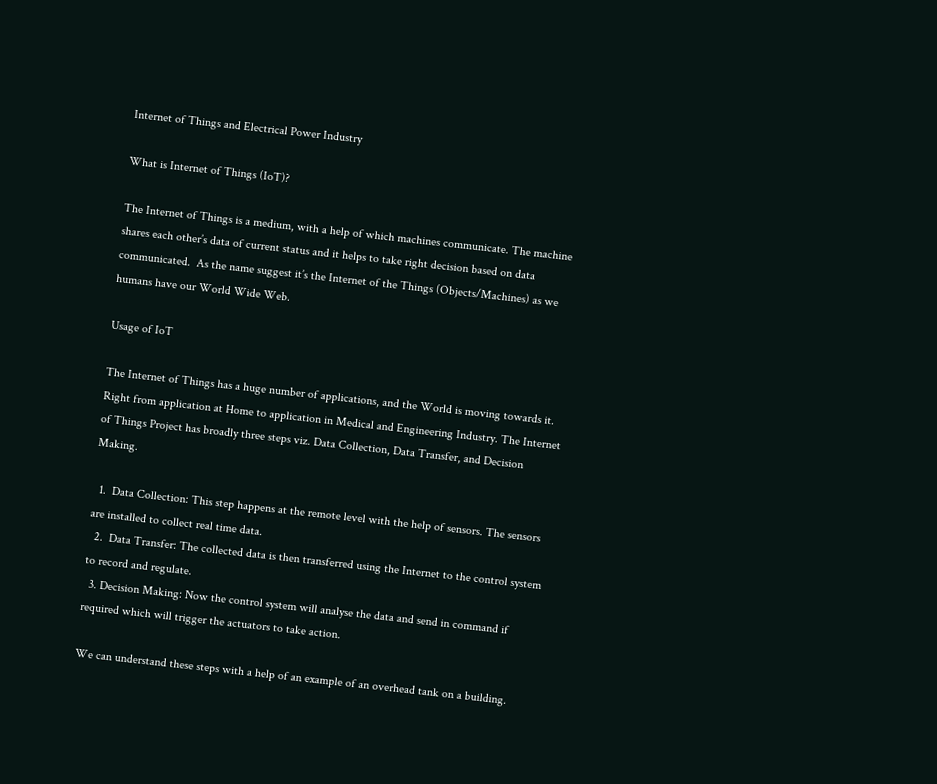Internet of Things and Electrical Power Industry

What is Internet of Things (IoT)?

The Internet of Things is a medium, with a help of which machines communicate. The machine shares each other’s data of current status and it helps to take right decision based on data communicated.  As the name suggest it’s the Internet of the Things (Objects/Machines) as we humans have our World Wide Web.

Usage of IoT

The Internet of Things has a huge number of applications, and the World is moving towards it. Right from application at Home to application in Medical and Engineering Industry. The Internet of Things Project has broadly three steps viz. Data Collection, Data Transfer, and Decision Making.

  1.  Data Collection: This step happens at the remote level with the help of sensors. The sensors are installed to collect real time data.
  2.  Data Transfer: The collected data is then transferred using the Internet to the control system to record and regulate.
  3. Decision Making: Now the control system will analyse the data and send in command if required which will trigger the actuators to take action.

We can understand these steps with a help of an example of an overhead tank on a building.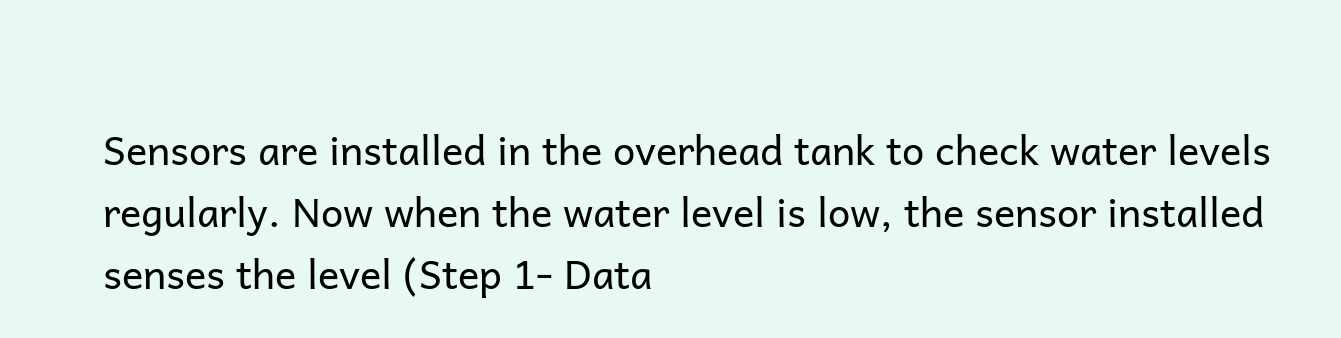Sensors are installed in the overhead tank to check water levels regularly. Now when the water level is low, the sensor installed senses the level (Step 1- Data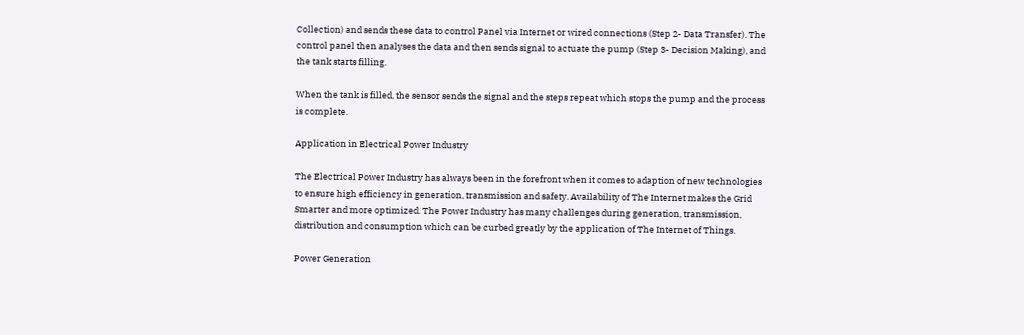Collection) and sends these data to control Panel via Internet or wired connections (Step 2- Data Transfer). The control panel then analyses the data and then sends signal to actuate the pump (Step 3- Decision Making), and the tank starts filling.

When the tank is filled, the sensor sends the signal and the steps repeat which stops the pump and the process is complete.

Application in Electrical Power Industry

The Electrical Power Industry has always been in the forefront when it comes to adaption of new technologies to ensure high efficiency in generation, transmission and safety. Availability of The Internet makes the Grid Smarter and more optimized. The Power Industry has many challenges during generation, transmission, distribution and consumption which can be curbed greatly by the application of The Internet of Things.

Power Generation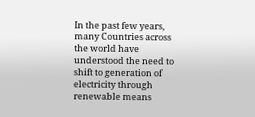In the past few years, many Countries across the world have understood the need to shift to generation of electricity through renewable means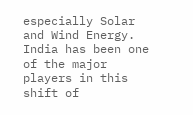especially Solar and Wind Energy. India has been one of the major players in this shift of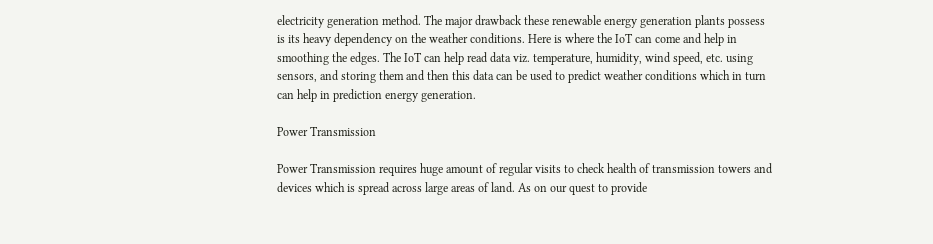electricity generation method. The major drawback these renewable energy generation plants possess is its heavy dependency on the weather conditions. Here is where the IoT can come and help in smoothing the edges. The IoT can help read data viz. temperature, humidity, wind speed, etc. using sensors, and storing them and then this data can be used to predict weather conditions which in turn can help in prediction energy generation.

Power Transmission

Power Transmission requires huge amount of regular visits to check health of transmission towers and devices which is spread across large areas of land. As on our quest to provide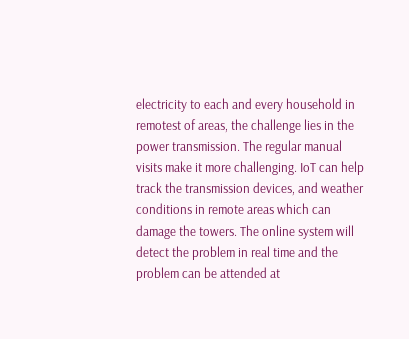electricity to each and every household in remotest of areas, the challenge lies in the power transmission. The regular manual visits make it more challenging. IoT can help track the transmission devices, and weather conditions in remote areas which can damage the towers. The online system will detect the problem in real time and the problem can be attended at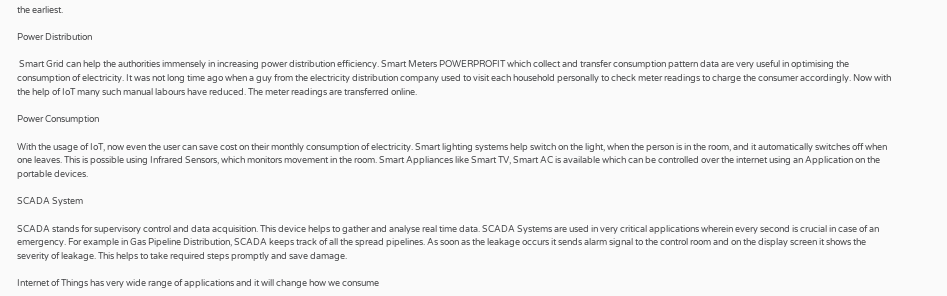the earliest.

Power Distribution

 Smart Grid can help the authorities immensely in increasing power distribution efficiency. Smart Meters POWERPROFIT which collect and transfer consumption pattern data are very useful in optimising the consumption of electricity. It was not long time ago when a guy from the electricity distribution company used to visit each household personally to check meter readings to charge the consumer accordingly. Now with the help of IoT many such manual labours have reduced. The meter readings are transferred online.

Power Consumption

With the usage of IoT, now even the user can save cost on their monthly consumption of electricity. Smart lighting systems help switch on the light, when the person is in the room, and it automatically switches off when one leaves. This is possible using Infrared Sensors, which monitors movement in the room. Smart Appliances like Smart TV, Smart AC is available which can be controlled over the internet using an Application on the portable devices.

SCADA System

SCADA stands for supervisory control and data acquisition. This device helps to gather and analyse real time data. SCADA Systems are used in very critical applications wherein every second is crucial in case of an emergency. For example in Gas Pipeline Distribution, SCADA keeps track of all the spread pipelines. As soon as the leakage occurs it sends alarm signal to the control room and on the display screen it shows the severity of leakage. This helps to take required steps promptly and save damage.

Internet of Things has very wide range of applications and it will change how we consume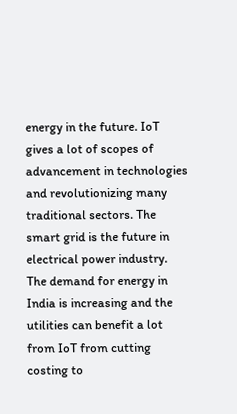energy in the future. IoT gives a lot of scopes of advancement in technologies and revolutionizing many traditional sectors. The smart grid is the future in electrical power industry. The demand for energy in India is increasing and the utilities can benefit a lot from IoT from cutting costing to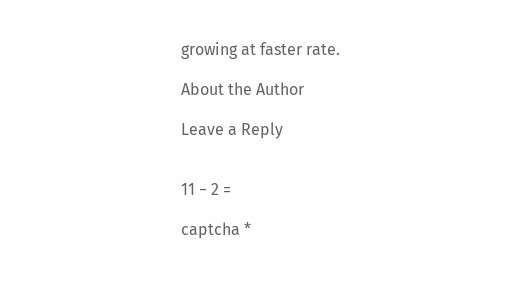growing at faster rate.

About the Author

Leave a Reply


11 − 2 =

captcha *